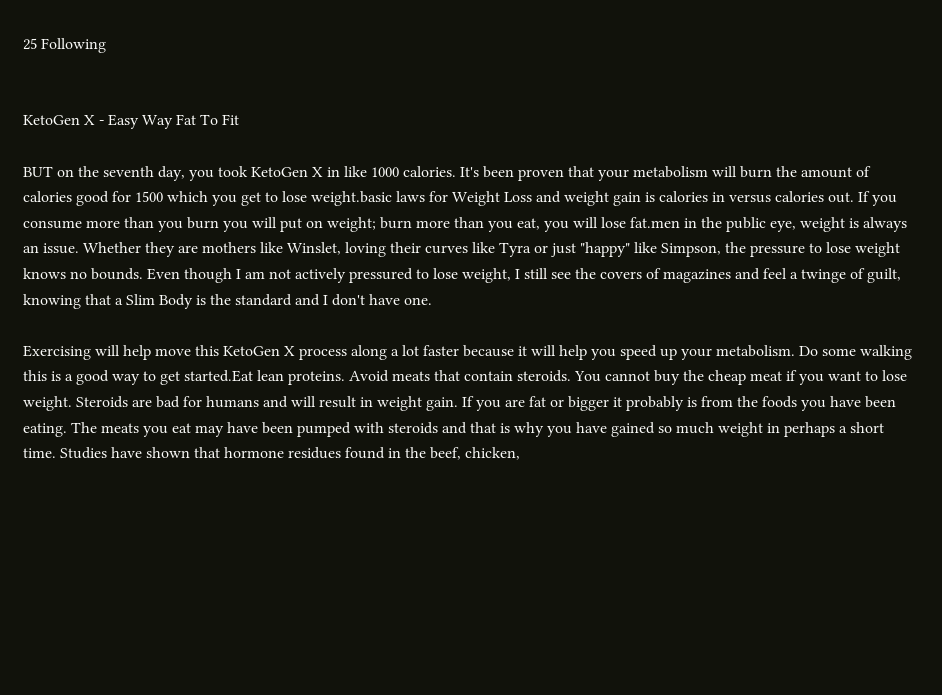25 Following


KetoGen X - Easy Way Fat To Fit

BUT on the seventh day, you took KetoGen X in like 1000 calories. It's been proven that your metabolism will burn the amount of calories good for 1500 which you get to lose weight.basic laws for Weight Loss and weight gain is calories in versus calories out. If you consume more than you burn you will put on weight; burn more than you eat, you will lose fat.men in the public eye, weight is always an issue. Whether they are mothers like Winslet, loving their curves like Tyra or just "happy" like Simpson, the pressure to lose weight knows no bounds. Even though I am not actively pressured to lose weight, I still see the covers of magazines and feel a twinge of guilt, knowing that a Slim Body is the standard and I don't have one.

Exercising will help move this KetoGen X process along a lot faster because it will help you speed up your metabolism. Do some walking this is a good way to get started.Eat lean proteins. Avoid meats that contain steroids. You cannot buy the cheap meat if you want to lose weight. Steroids are bad for humans and will result in weight gain. If you are fat or bigger it probably is from the foods you have been eating. The meats you eat may have been pumped with steroids and that is why you have gained so much weight in perhaps a short time. Studies have shown that hormone residues found in the beef, chicken,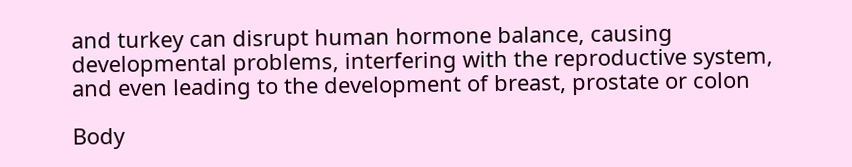and turkey can disrupt human hormone balance, causing developmental problems, interfering with the reproductive system, and even leading to the development of breast, prostate or colon

Body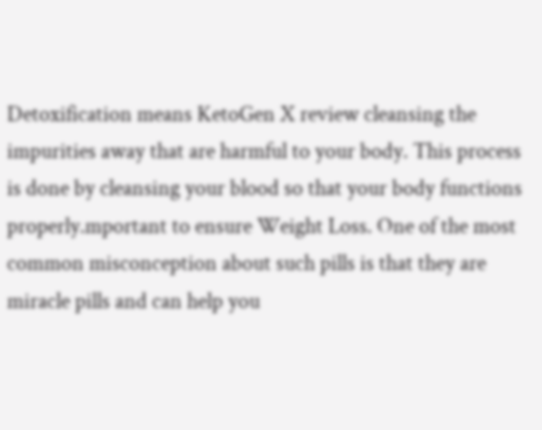Detoxification means KetoGen X review cleansing the impurities away that are harmful to your body. This process is done by cleansing your blood so that your body functions properly.mportant to ensure Weight Loss. One of the most common misconception about such pills is that they are miracle pills and can help you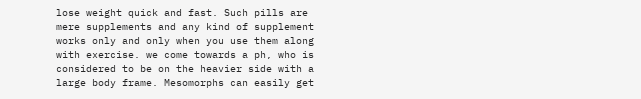lose weight quick and fast. Such pills are mere supplements and any kind of supplement works only and only when you use them along with exercise. we come towards a ph, who is considered to be on the heavier side with a large body frame. Mesomorphs can easily get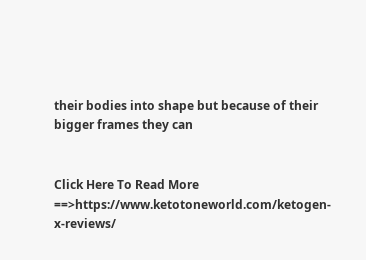their bodies into shape but because of their bigger frames they can


Click Here To Read More ==>https://www.ketotoneworld.com/ketogen-x-reviews/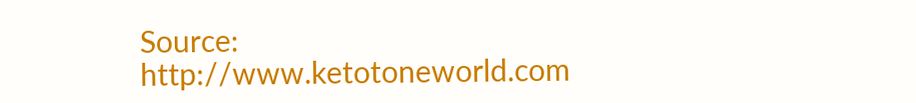Source: http://www.ketotoneworld.com